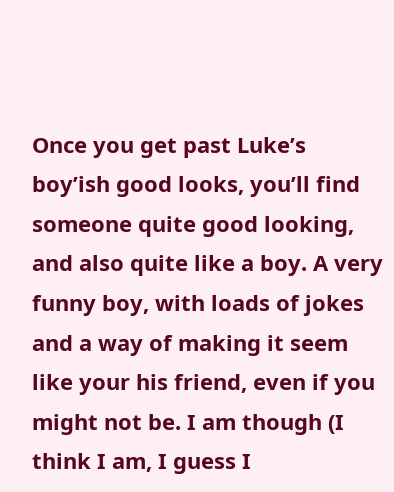Once you get past Luke’s boy’ish good looks, you’ll find someone quite good looking, and also quite like a boy. A very funny boy, with loads of jokes and a way of making it seem like your his friend, even if you might not be. I am though (I think I am, I guess I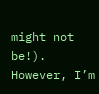might not be!). However, I’m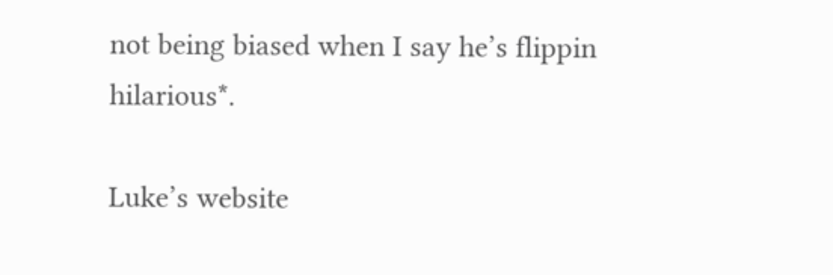not being biased when I say he’s flippin hilarious*.

Luke’s website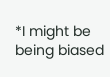*I might be being biased